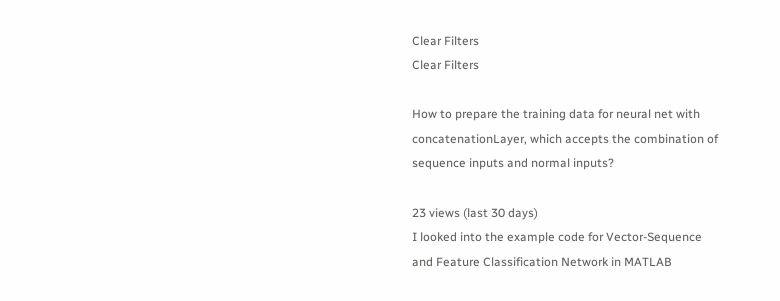Clear Filters
Clear Filters

How to prepare the training data for neural net with concatenationLayer, which accepts the combination of sequence inputs and normal inputs?

23 views (last 30 days)
I looked into the example code for Vector-Sequence and Feature Classification Network in MATLAB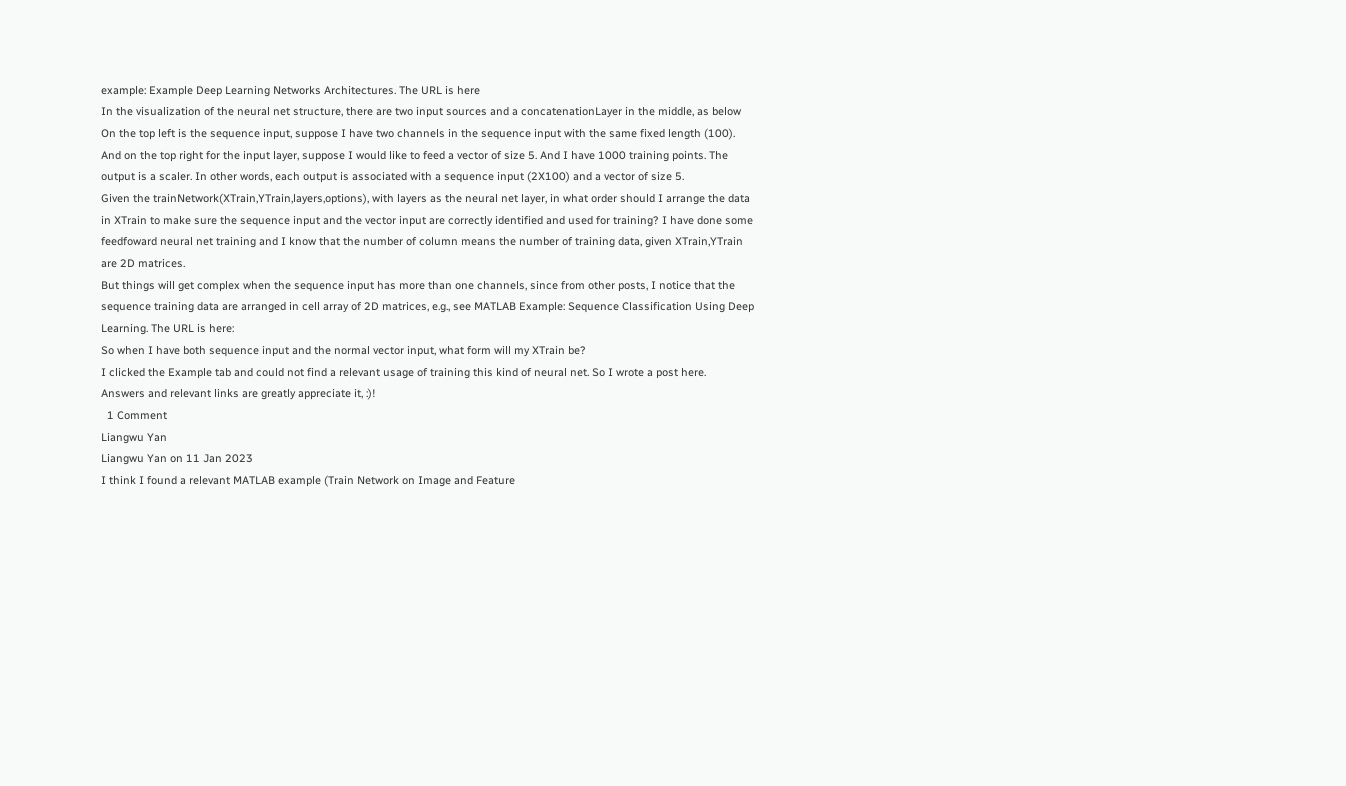example: Example Deep Learning Networks Architectures. The URL is here
In the visualization of the neural net structure, there are two input sources and a concatenationLayer in the middle, as below
On the top left is the sequence input, suppose I have two channels in the sequence input with the same fixed length (100). And on the top right for the input layer, suppose I would like to feed a vector of size 5. And I have 1000 training points. The output is a scaler. In other words, each output is associated with a sequence input (2X100) and a vector of size 5.
Given the trainNetwork(XTrain,YTrain,layers,options), with layers as the neural net layer, in what order should I arrange the data in XTrain to make sure the sequence input and the vector input are correctly identified and used for training? I have done some feedfoward neural net training and I know that the number of column means the number of training data, given XTrain,YTrain are 2D matrices.
But things will get complex when the sequence input has more than one channels, since from other posts, I notice that the sequence training data are arranged in cell array of 2D matrices, e.g., see MATLAB Example: Sequence Classification Using Deep Learning. The URL is here:
So when I have both sequence input and the normal vector input, what form will my XTrain be?
I clicked the Example tab and could not find a relevant usage of training this kind of neural net. So I wrote a post here.
Answers and relevant links are greatly appreciate it, :)!
  1 Comment
Liangwu Yan
Liangwu Yan on 11 Jan 2023
I think I found a relevant MATLAB example (Train Network on Image and Feature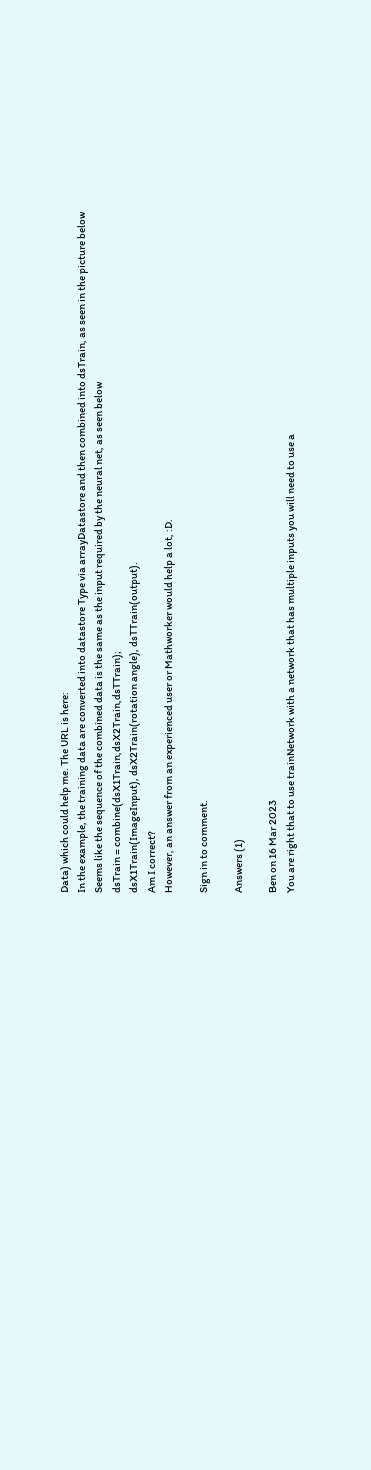Data) which could help me. The URL is here:
In the example, the training data are converted into datastore Type via arrayDatastore and then combined into dsTrain, as seen in the picture below
Seems like the sequence of the combined data is the same as the input required by the neural net, as seen below
dsTrain = combine(dsX1Train,dsX2Train,dsTTrain);
dsX1Train(ImageInput), dsX2Train(rotation angle), dsTTrain(output).
Am I correct?
However, an answer from an experienced user or Mathworker would help a lot, :D.

Sign in to comment.

Answers (1)

Ben on 16 Mar 2023
You are right that to use trainNetwork with a network that has multiple inputs you will need to use a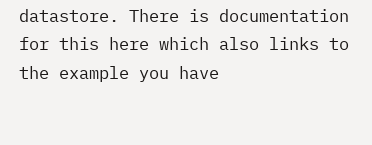datastore. There is documentation for this here which also links to the example you have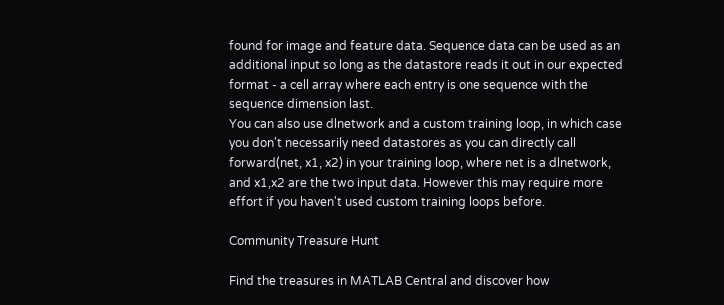found for image and feature data. Sequence data can be used as an additional input so long as the datastore reads it out in our expected format - a cell array where each entry is one sequence with the sequence dimension last.
You can also use dlnetwork and a custom training loop, in which case you don't necessarily need datastores as you can directly call forward(net, x1, x2) in your training loop, where net is a dlnetwork, and x1,x2 are the two input data. However this may require more effort if you haven't used custom training loops before.

Community Treasure Hunt

Find the treasures in MATLAB Central and discover how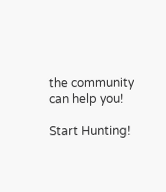the community can help you!

Start Hunting!